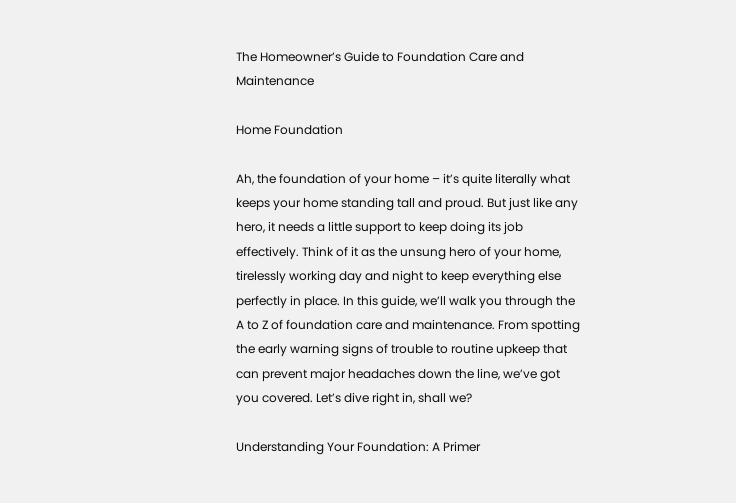The Homeowner’s Guide to Foundation Care and Maintenance

Home Foundation

Ah, the foundation of your home – it’s quite literally what keeps your home standing tall and proud. But just like any hero, it needs a little support to keep doing its job effectively. Think of it as the unsung hero of your home, tirelessly working day and night to keep everything else perfectly in place. In this guide, we’ll walk you through the A to Z of foundation care and maintenance. From spotting the early warning signs of trouble to routine upkeep that can prevent major headaches down the line, we’ve got you covered. Let’s dive right in, shall we?

Understanding Your Foundation: A Primer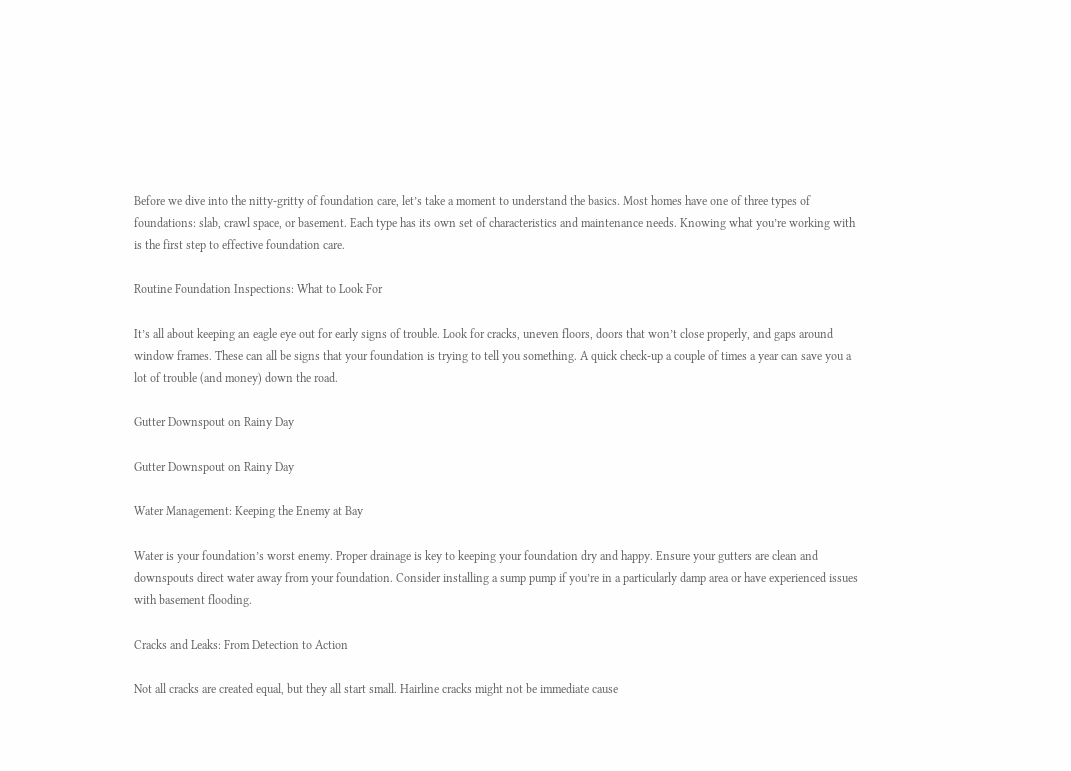Before we dive into the nitty-gritty of foundation care, let’s take a moment to understand the basics. Most homes have one of three types of foundations: slab, crawl space, or basement. Each type has its own set of characteristics and maintenance needs. Knowing what you’re working with is the first step to effective foundation care.

Routine Foundation Inspections: What to Look For

It’s all about keeping an eagle eye out for early signs of trouble. Look for cracks, uneven floors, doors that won’t close properly, and gaps around window frames. These can all be signs that your foundation is trying to tell you something. A quick check-up a couple of times a year can save you a lot of trouble (and money) down the road.

Gutter Downspout on Rainy Day

Gutter Downspout on Rainy Day

Water Management: Keeping the Enemy at Bay

Water is your foundation’s worst enemy. Proper drainage is key to keeping your foundation dry and happy. Ensure your gutters are clean and downspouts direct water away from your foundation. Consider installing a sump pump if you’re in a particularly damp area or have experienced issues with basement flooding.

Cracks and Leaks: From Detection to Action

Not all cracks are created equal, but they all start small. Hairline cracks might not be immediate cause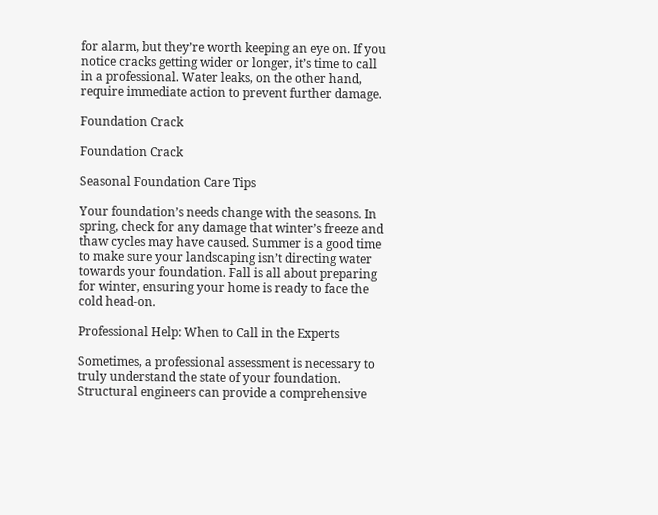for alarm, but they’re worth keeping an eye on. If you notice cracks getting wider or longer, it’s time to call in a professional. Water leaks, on the other hand, require immediate action to prevent further damage.

Foundation Crack

Foundation Crack

Seasonal Foundation Care Tips

Your foundation’s needs change with the seasons. In spring, check for any damage that winter’s freeze and thaw cycles may have caused. Summer is a good time to make sure your landscaping isn’t directing water towards your foundation. Fall is all about preparing for winter, ensuring your home is ready to face the cold head-on.

Professional Help: When to Call in the Experts

Sometimes, a professional assessment is necessary to truly understand the state of your foundation. Structural engineers can provide a comprehensive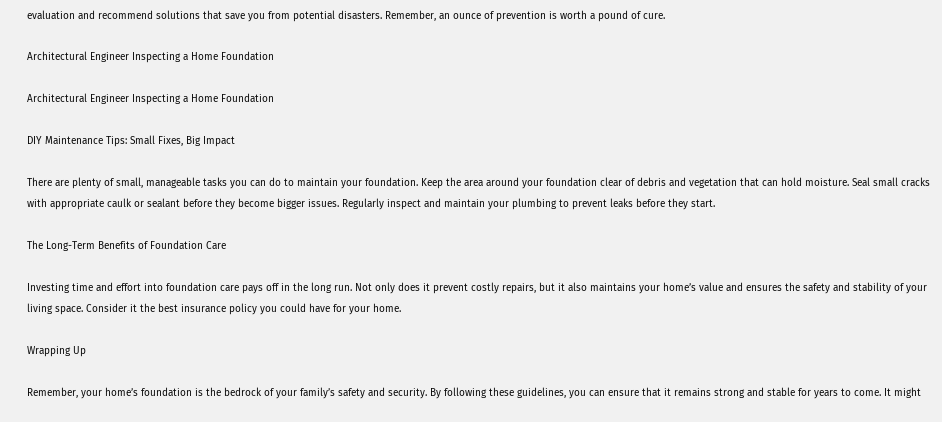evaluation and recommend solutions that save you from potential disasters. Remember, an ounce of prevention is worth a pound of cure.

Architectural Engineer Inspecting a Home Foundation

Architectural Engineer Inspecting a Home Foundation

DIY Maintenance Tips: Small Fixes, Big Impact

There are plenty of small, manageable tasks you can do to maintain your foundation. Keep the area around your foundation clear of debris and vegetation that can hold moisture. Seal small cracks with appropriate caulk or sealant before they become bigger issues. Regularly inspect and maintain your plumbing to prevent leaks before they start.

The Long-Term Benefits of Foundation Care

Investing time and effort into foundation care pays off in the long run. Not only does it prevent costly repairs, but it also maintains your home’s value and ensures the safety and stability of your living space. Consider it the best insurance policy you could have for your home.

Wrapping Up

Remember, your home’s foundation is the bedrock of your family’s safety and security. By following these guidelines, you can ensure that it remains strong and stable for years to come. It might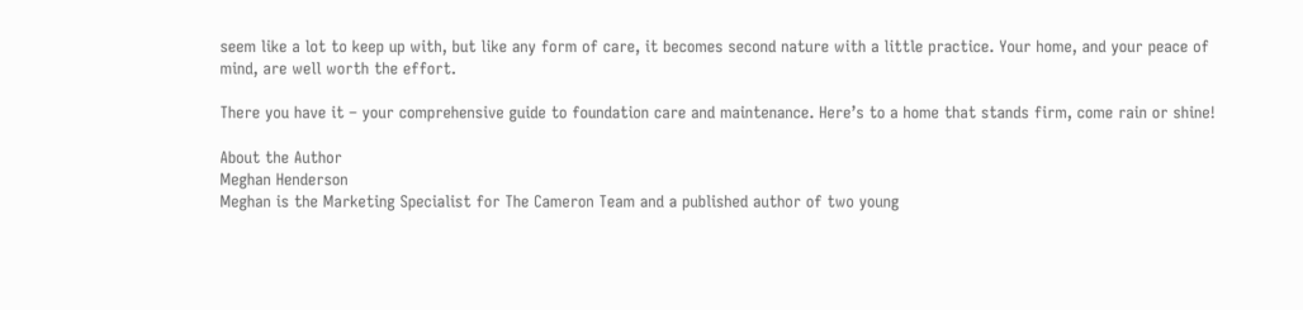seem like a lot to keep up with, but like any form of care, it becomes second nature with a little practice. Your home, and your peace of mind, are well worth the effort.

There you have it – your comprehensive guide to foundation care and maintenance. Here’s to a home that stands firm, come rain or shine!

About the Author
Meghan Henderson
Meghan is the Marketing Specialist for The Cameron Team and a published author of two young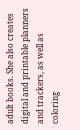adult books. She also creates digital and printable planners and trackers, as well as coloring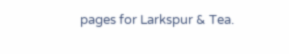pages for Larkspur & Tea.